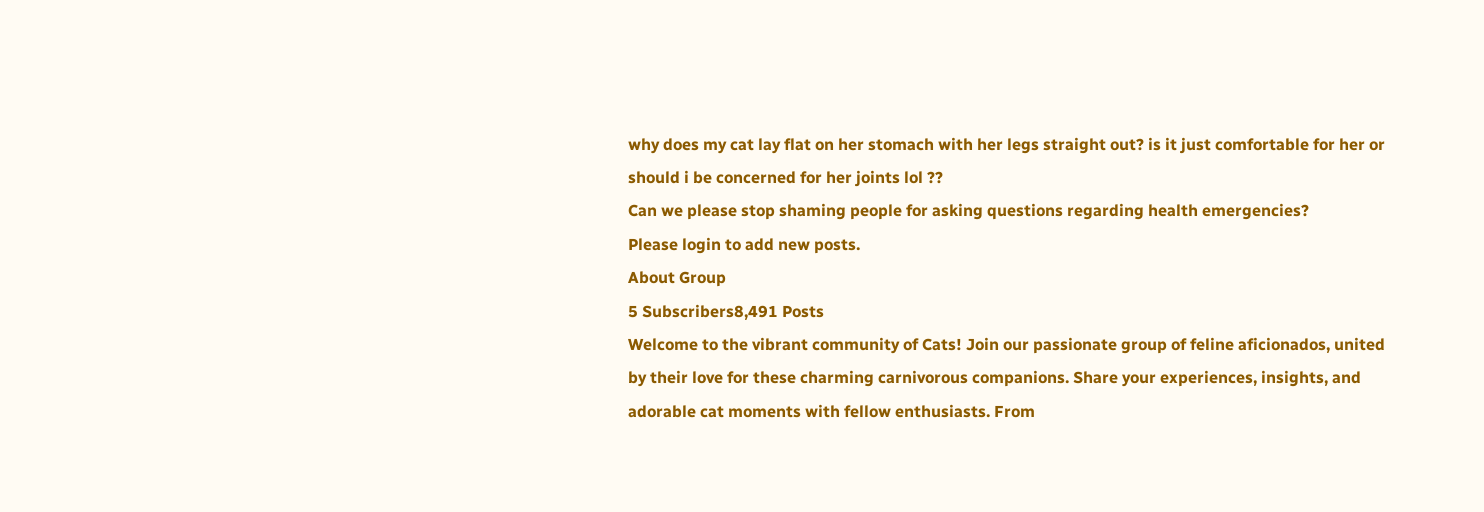why does my cat lay flat on her stomach with her legs straight out? is it just comfortable for her or should i be concerned for her joints lol ??
Can we please stop shaming people for asking questions regarding health emergencies?
Please login to add new posts.
About Group
5 Subscribers8,491 Posts
Welcome to the vibrant community of Cats! Join our passionate group of feline aficionados, united by their love for these charming carnivorous companions. Share your experiences, insights, and adorable cat moments with fellow enthusiasts. From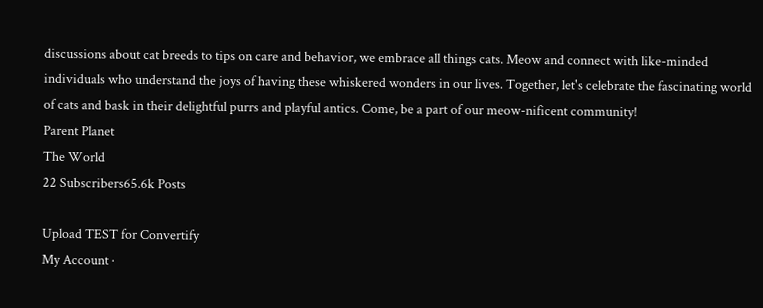discussions about cat breeds to tips on care and behavior, we embrace all things cats. Meow and connect with like-minded individuals who understand the joys of having these whiskered wonders in our lives. Together, let's celebrate the fascinating world of cats and bask in their delightful purrs and playful antics. Come, be a part of our meow-nificent community!
Parent Planet
The World
22 Subscribers65.6k Posts

Upload TEST for Convertify
My Account ·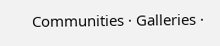Communities · Galleries ·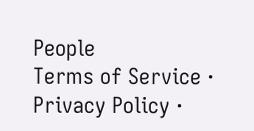People
Terms of Service · Privacy Policy ·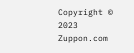Copyright © 2023 Zuppon.com